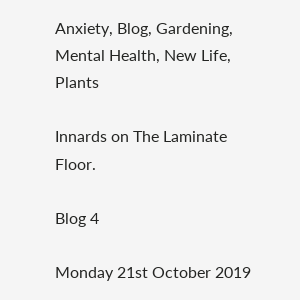Anxiety, Blog, Gardening, Mental Health, New Life, Plants

Innards on The Laminate Floor.

Blog 4

Monday 21st October 2019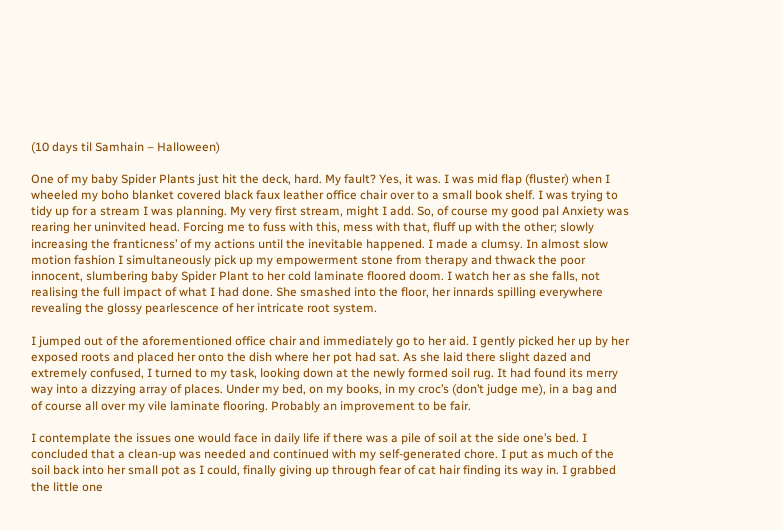(10 days til Samhain – Halloween)

One of my baby Spider Plants just hit the deck, hard. My fault? Yes, it was. I was mid flap (fluster) when I wheeled my boho blanket covered black faux leather office chair over to a small book shelf. I was trying to tidy up for a stream I was planning. My very first stream, might I add. So, of course my good pal Anxiety was rearing her uninvited head. Forcing me to fuss with this, mess with that, fluff up with the other; slowly increasing the franticness’ of my actions until the inevitable happened. I made a clumsy. In almost slow motion fashion I simultaneously pick up my empowerment stone from therapy and thwack the poor innocent, slumbering baby Spider Plant to her cold laminate floored doom. I watch her as she falls, not realising the full impact of what I had done. She smashed into the floor, her innards spilling everywhere revealing the glossy pearlescence of her intricate root system.

I jumped out of the aforementioned office chair and immediately go to her aid. I gently picked her up by her exposed roots and placed her onto the dish where her pot had sat. As she laid there slight dazed and extremely confused, I turned to my task, looking down at the newly formed soil rug. It had found its merry way into a dizzying array of places. Under my bed, on my books, in my croc’s (don’t judge me), in a bag and of course all over my vile laminate flooring. Probably an improvement to be fair.

I contemplate the issues one would face in daily life if there was a pile of soil at the side one’s bed. I concluded that a clean-up was needed and continued with my self-generated chore. I put as much of the soil back into her small pot as I could, finally giving up through fear of cat hair finding its way in. I grabbed the little one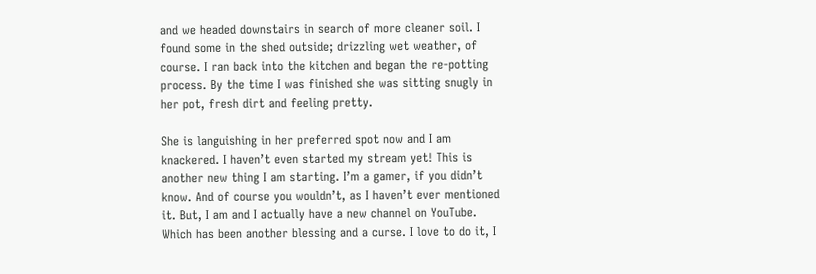and we headed downstairs in search of more cleaner soil. I found some in the shed outside; drizzling wet weather, of course. I ran back into the kitchen and began the re-potting process. By the time I was finished she was sitting snugly in her pot, fresh dirt and feeling pretty.

She is languishing in her preferred spot now and I am knackered. I haven’t even started my stream yet! This is another new thing I am starting. I’m a gamer, if you didn’t know. And of course you wouldn’t, as I haven’t ever mentioned it. But, I am and I actually have a new channel on YouTube. Which has been another blessing and a curse. I love to do it, I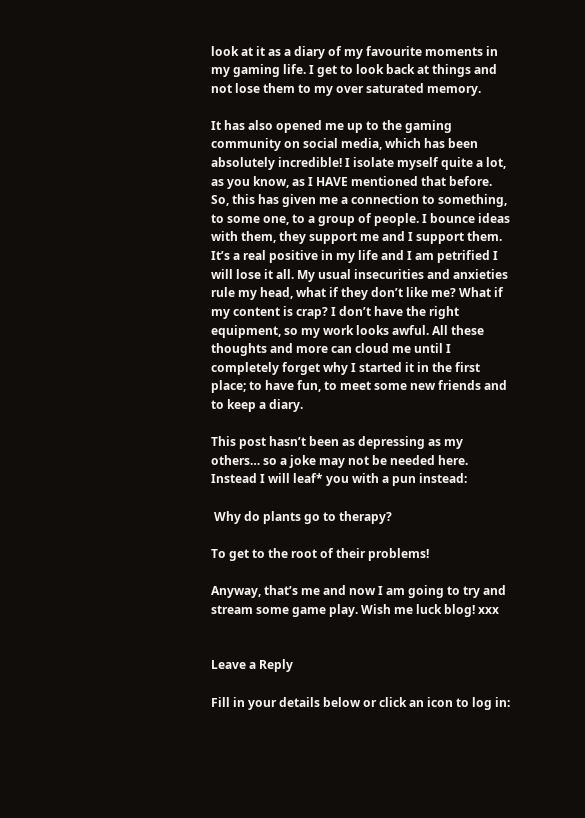look at it as a diary of my favourite moments in my gaming life. I get to look back at things and not lose them to my over saturated memory.

It has also opened me up to the gaming community on social media, which has been absolutely incredible! I isolate myself quite a lot, as you know, as I HAVE mentioned that before. So, this has given me a connection to something, to some one, to a group of people. I bounce ideas with them, they support me and I support them. It’s a real positive in my life and I am petrified I will lose it all. My usual insecurities and anxieties rule my head, what if they don’t like me? What if my content is crap? I don’t have the right equipment, so my work looks awful. All these thoughts and more can cloud me until I completely forget why I started it in the first place; to have fun, to meet some new friends and to keep a diary.

This post hasn’t been as depressing as my others… so a joke may not be needed here. Instead I will leaf* you with a pun instead:

 Why do plants go to therapy?

To get to the root of their problems!

Anyway, that’s me and now I am going to try and stream some game play. Wish me luck blog! xxx


Leave a Reply

Fill in your details below or click an icon to log in: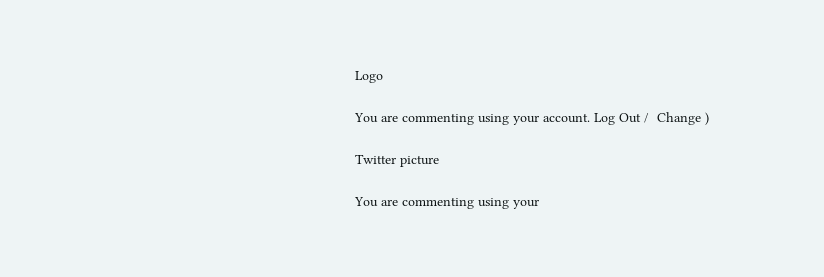Logo

You are commenting using your account. Log Out /  Change )

Twitter picture

You are commenting using your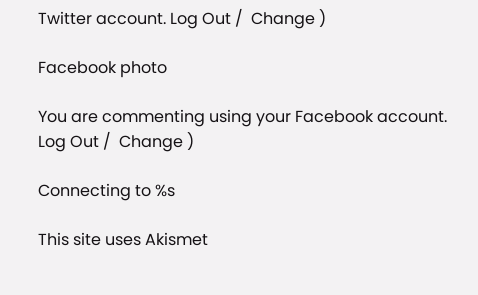Twitter account. Log Out /  Change )

Facebook photo

You are commenting using your Facebook account. Log Out /  Change )

Connecting to %s

This site uses Akismet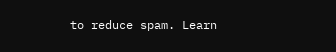to reduce spam. Learn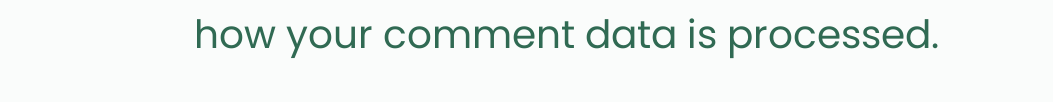how your comment data is processed.